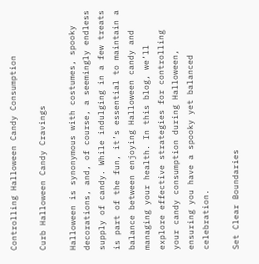Controlling Halloween Candy Consumption

Curb Halloween Candy Cravings

Halloween is synonymous with costumes, spooky decorations, and, of course, a seemingly endless supply of candy. While indulging in a few treats is part of the fun, it’s essential to maintain a balance between enjoying Halloween candy and managing your health. In this blog, we’ll explore effective strategies for controlling your candy consumption during Halloween, ensuring you have a spooky yet balanced celebration.

Set Clear Boundaries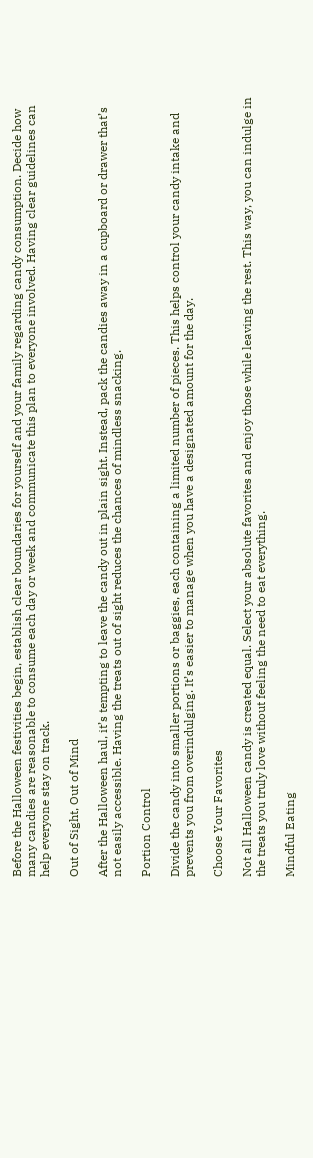Before the Halloween festivities begin, establish clear boundaries for yourself and your family regarding candy consumption. Decide how many candies are reasonable to consume each day or week and communicate this plan to everyone involved. Having clear guidelines can help everyone stay on track.

Out of Sight, Out of Mind

After the Halloween haul, it’s tempting to leave the candy out in plain sight. Instead, pack the candies away in a cupboard or drawer that’s not easily accessible. Having the treats out of sight reduces the chances of mindless snacking.

Portion Control

Divide the candy into smaller portions or baggies, each containing a limited number of pieces. This helps control your candy intake and prevents you from overindulging. It’s easier to manage when you have a designated amount for the day.

Choose Your Favorites

Not all Halloween candy is created equal. Select your absolute favorites and enjoy those while leaving the rest. This way, you can indulge in the treats you truly love without feeling the need to eat everything.

Mindful Eating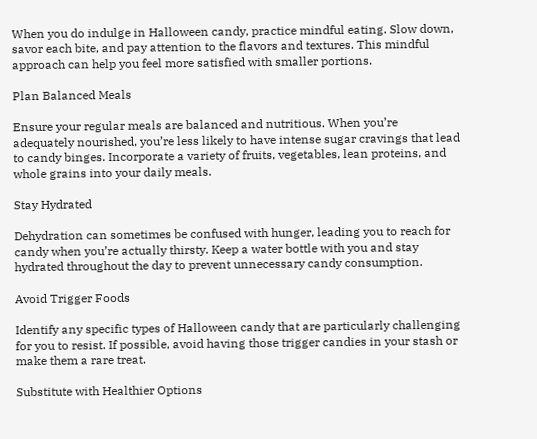When you do indulge in Halloween candy, practice mindful eating. Slow down, savor each bite, and pay attention to the flavors and textures. This mindful approach can help you feel more satisfied with smaller portions.

Plan Balanced Meals

Ensure your regular meals are balanced and nutritious. When you’re adequately nourished, you’re less likely to have intense sugar cravings that lead to candy binges. Incorporate a variety of fruits, vegetables, lean proteins, and whole grains into your daily meals.

Stay Hydrated

Dehydration can sometimes be confused with hunger, leading you to reach for candy when you’re actually thirsty. Keep a water bottle with you and stay hydrated throughout the day to prevent unnecessary candy consumption.

Avoid Trigger Foods

Identify any specific types of Halloween candy that are particularly challenging for you to resist. If possible, avoid having those trigger candies in your stash or make them a rare treat.

Substitute with Healthier Options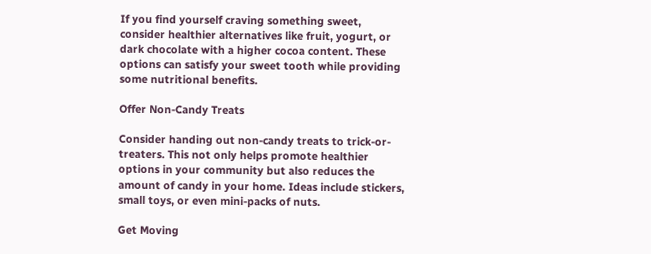If you find yourself craving something sweet, consider healthier alternatives like fruit, yogurt, or dark chocolate with a higher cocoa content. These options can satisfy your sweet tooth while providing some nutritional benefits.

Offer Non-Candy Treats

Consider handing out non-candy treats to trick-or-treaters. This not only helps promote healthier options in your community but also reduces the amount of candy in your home. Ideas include stickers, small toys, or even mini-packs of nuts.

Get Moving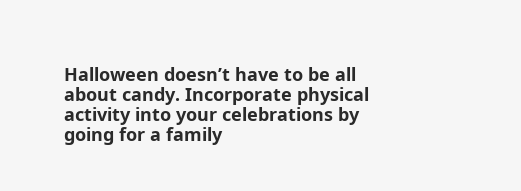Halloween doesn’t have to be all about candy. Incorporate physical activity into your celebrations by going for a family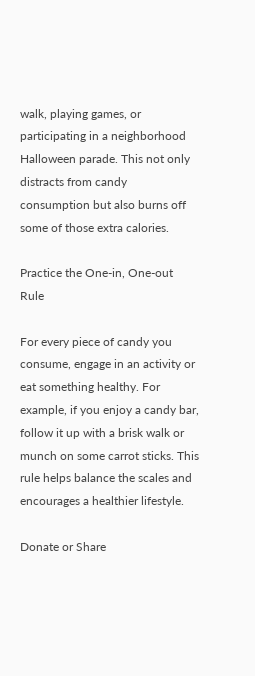walk, playing games, or participating in a neighborhood Halloween parade. This not only distracts from candy consumption but also burns off some of those extra calories.

Practice the One-in, One-out Rule

For every piece of candy you consume, engage in an activity or eat something healthy. For example, if you enjoy a candy bar, follow it up with a brisk walk or munch on some carrot sticks. This rule helps balance the scales and encourages a healthier lifestyle.

Donate or Share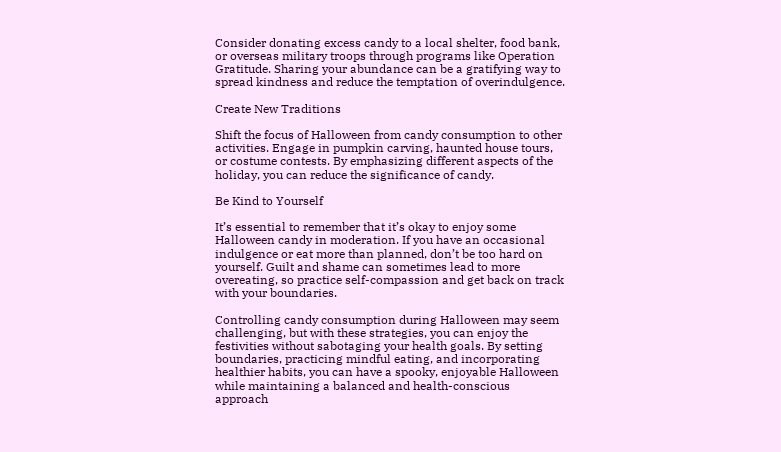Consider donating excess candy to a local shelter, food bank, or overseas military troops through programs like Operation Gratitude. Sharing your abundance can be a gratifying way to spread kindness and reduce the temptation of overindulgence.

Create New Traditions

Shift the focus of Halloween from candy consumption to other activities. Engage in pumpkin carving, haunted house tours, or costume contests. By emphasizing different aspects of the holiday, you can reduce the significance of candy.

Be Kind to Yourself

It’s essential to remember that it’s okay to enjoy some Halloween candy in moderation. If you have an occasional indulgence or eat more than planned, don’t be too hard on yourself. Guilt and shame can sometimes lead to more overeating, so practice self-compassion and get back on track with your boundaries.

Controlling candy consumption during Halloween may seem challenging, but with these strategies, you can enjoy the festivities without sabotaging your health goals. By setting boundaries, practicing mindful eating, and incorporating healthier habits, you can have a spooky, enjoyable Halloween while maintaining a balanced and health-conscious approach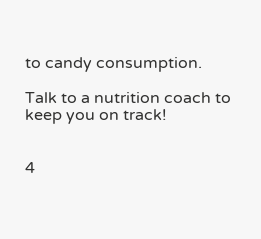to candy consumption.

Talk to a nutrition coach to keep you on track!


4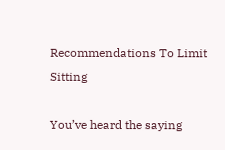Recommendations To Limit Sitting

You’ve heard the saying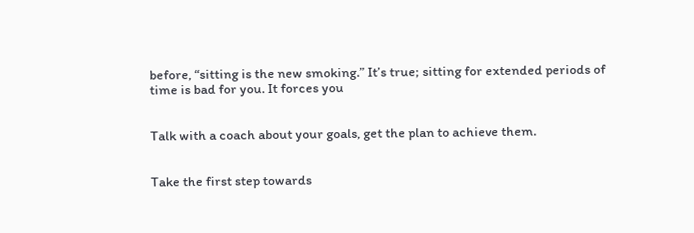before, “sitting is the new smoking.” It’s true; sitting for extended periods of time is bad for you. It forces you


Talk with a coach about your goals, get the plan to achieve them.


Take the first step towards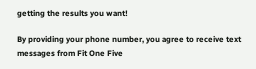getting the results you want!

By providing your phone number, you agree to receive text messages from Fit One Five